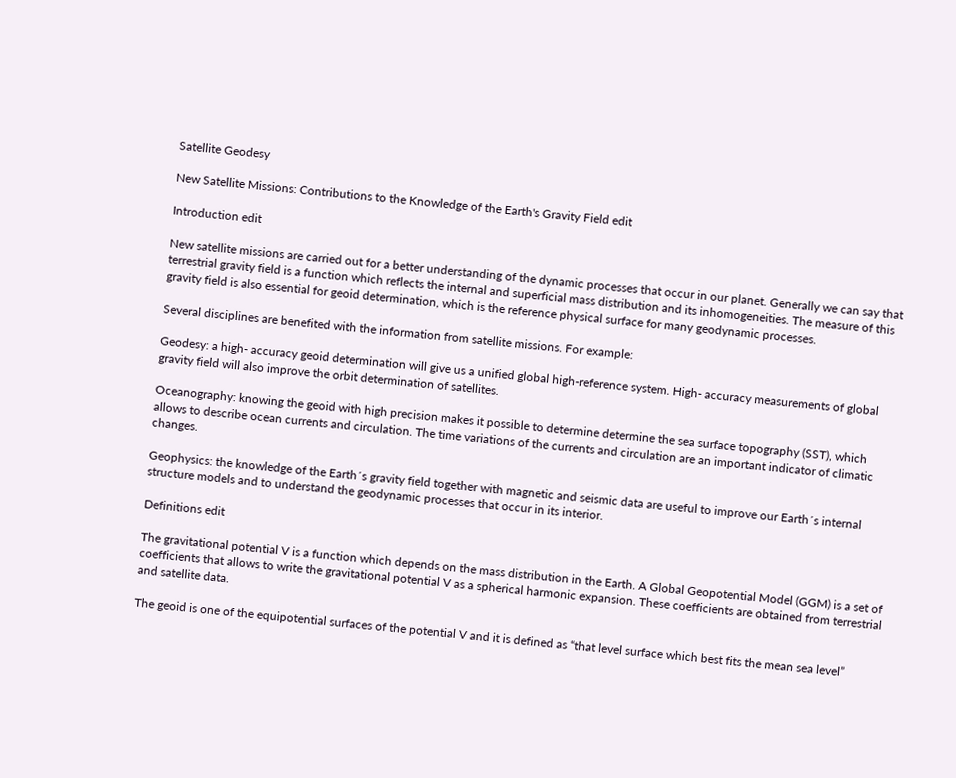Satellite Geodesy

New Satellite Missions: Contributions to the Knowledge of the Earth's Gravity Field edit

Introduction edit

New satellite missions are carried out for a better understanding of the dynamic processes that occur in our planet. Generally we can say that terrestrial gravity field is a function which reflects the internal and superficial mass distribution and its inhomogeneities. The measure of this gravity field is also essential for geoid determination, which is the reference physical surface for many geodynamic processes.

Several disciplines are benefited with the information from satellite missions. For example:

Geodesy: a high- accuracy geoid determination will give us a unified global high-reference system. High- accuracy measurements of global gravity field will also improve the orbit determination of satellites.

Oceanography: knowing the geoid with high precision makes it possible to determine determine the sea surface topography (SST), which allows to describe ocean currents and circulation. The time variations of the currents and circulation are an important indicator of climatic changes.

Geophysics: the knowledge of the Earth´s gravity field together with magnetic and seismic data are useful to improve our Earth´s internal structure models and to understand the geodynamic processes that occur in its interior.

Definitions edit

The gravitational potential V is a function which depends on the mass distribution in the Earth. A Global Geopotential Model (GGM) is a set of coefficients that allows to write the gravitational potential V as a spherical harmonic expansion. These coefficients are obtained from terrestrial and satellite data.

The geoid is one of the equipotential surfaces of the potential V and it is defined as “that level surface which best fits the mean sea level”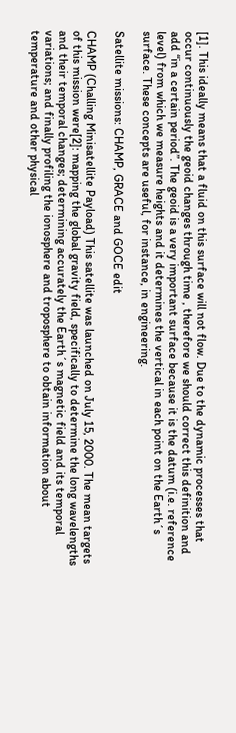[1]. This ideally means that a fluid on this surface will not flow. Due to the dynamic processes that occur continuously the geoid changes through time , therefore we should correct this definition and add “in a certain period”. The geoid is a very important surface because it is the datum (i.e. reference level) from which we measure heights and it determines the vertical in each point on the Earth´s surface. These concepts are useful, for instance, in engineering.

Satellite missions: CHAMP, GRACE and GOCE edit

CHAMP (Challing Minisatellite Payload) This satellite was launched on July 15, 2000. The mean targets of this mission were[2]: mapping the global gravity field, specifically to determine the long wavelengths and their temporal changes; determining accurately the Earth´s magnetic field and its temporal variations; and finally profiling the ionosphere and troposphere to obtain information about temperature and other physical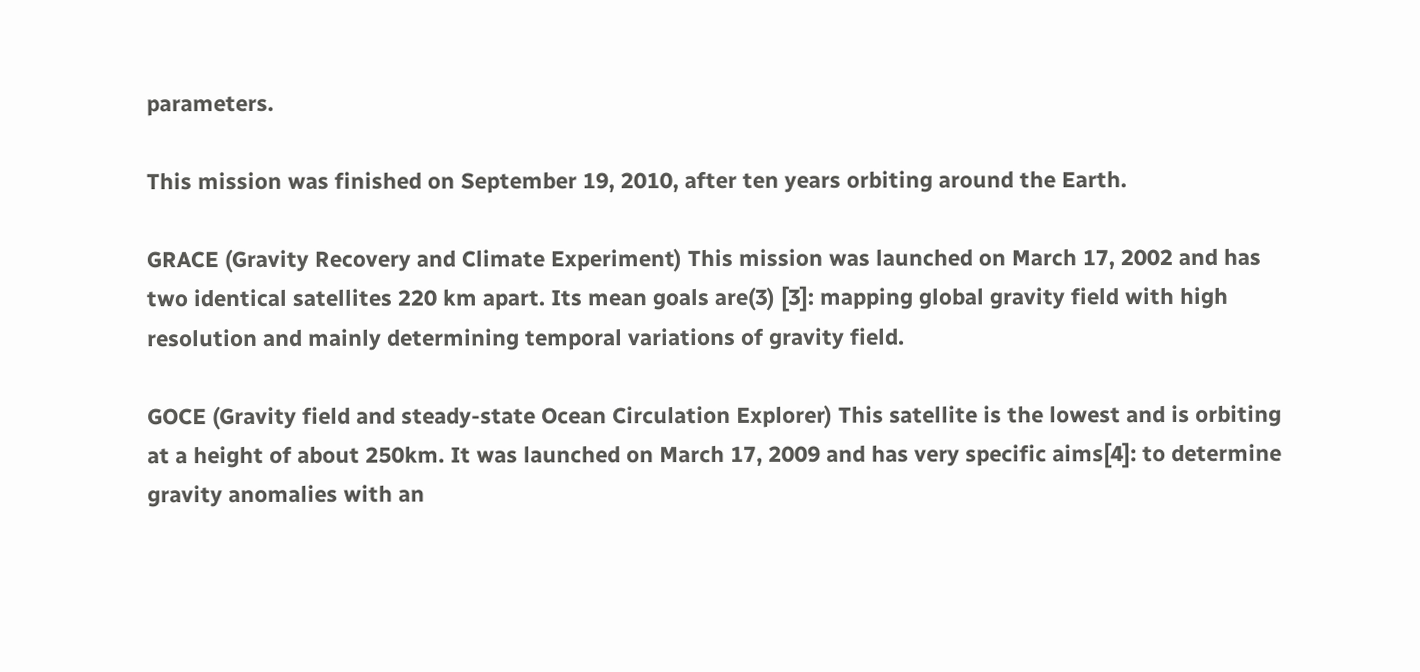parameters.

This mission was finished on September 19, 2010, after ten years orbiting around the Earth.

GRACE (Gravity Recovery and Climate Experiment) This mission was launched on March 17, 2002 and has two identical satellites 220 km apart. Its mean goals are(3) [3]: mapping global gravity field with high resolution and mainly determining temporal variations of gravity field.

GOCE (Gravity field and steady-state Ocean Circulation Explorer) This satellite is the lowest and is orbiting at a height of about 250km. It was launched on March 17, 2009 and has very specific aims[4]: to determine gravity anomalies with an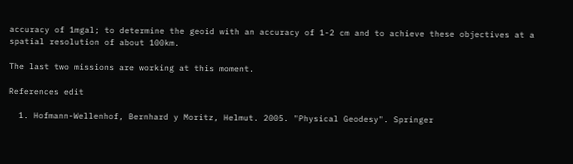accuracy of 1mgal; to determine the geoid with an accuracy of 1-2 cm and to achieve these objectives at a spatial resolution of about 100km.

The last two missions are working at this moment.

References edit

  1. Hofmann-Wellenhof, Bernhard y Moritz, Helmut. 2005. "Physical Geodesy". Springer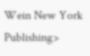Wein New York Publishing>